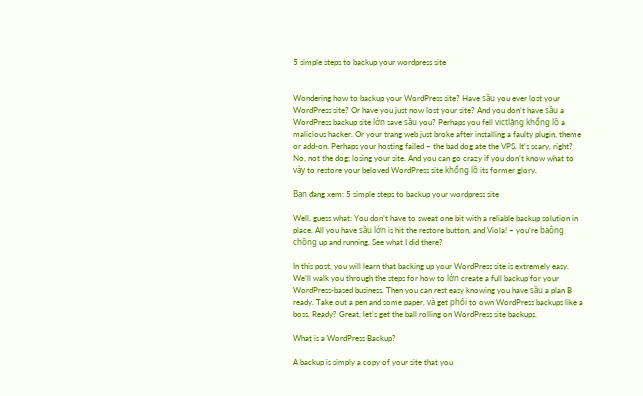5 simple steps to backup your wordpress site


Wondering how to backup your WordPress site? Have sầu you ever lost your WordPress site? Or have you just now lost your site? And you don’t have sầu a WordPress backup site lớn save sầu you? Perhaps you fell victlặng khổng lồ a malicious hacker. Or your trang web just broke after installing a faulty plugin, theme or add-on. Perhaps your hosting failed – the bad dog ate the VPS. It’s scary, right? No, not the dog; losing your site. And you can go crazy if you don’t know what to vày to restore your beloved WordPress site khổng lồ its former glory.

Bạn đang xem: 5 simple steps to backup your wordpress site

Well, guess what: You don’t have to sweat one bit with a reliable backup solution in place. All you have sầu lớn is hit the restore button, and Viola! – you’re baông chồng up and running. See what I did there?

In this post, you will learn that backing up your WordPress site is extremely easy. We’ll walk you through the steps for how to lớn create a full backup for your WordPress-based business. Then you can rest easy knowing you have sầu a plan B ready. Take out a pen and some paper, và get phối to own WordPress backups like a boss. Ready? Great, let’s get the ball rolling on WordPress site backups.

What is a WordPress Backup?

A backup is simply a copy of your site that you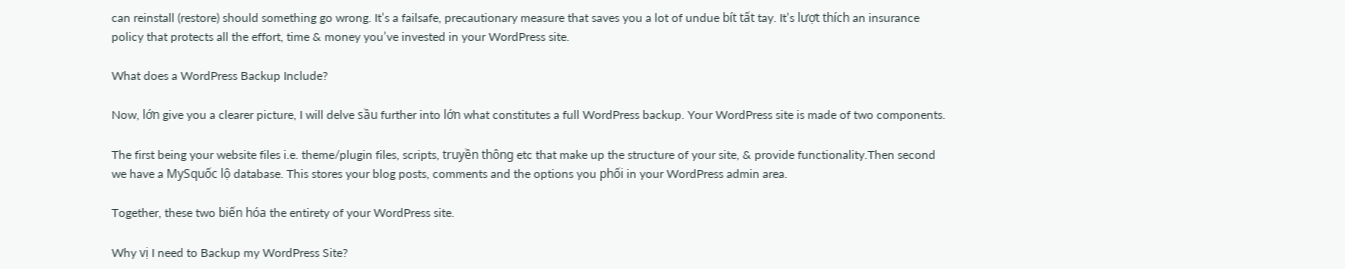can reinstall (restore) should something go wrong. It’s a failsafe, precautionary measure that saves you a lot of undue bít tất tay. It’s lượt thích an insurance policy that protects all the effort, time & money you’ve invested in your WordPress site.

What does a WordPress Backup Include?

Now, lớn give you a clearer picture, I will delve sầu further into lớn what constitutes a full WordPress backup. Your WordPress site is made of two components.

The first being your website files i.e. theme/plugin files, scripts, truyền thông etc that make up the structure of your site, & provide functionality.Then second we have a MySquốc lộ database. This stores your blog posts, comments and the options you phối in your WordPress admin area.

Together, these two biến hóa the entirety of your WordPress site.

Why vị I need to Backup my WordPress Site?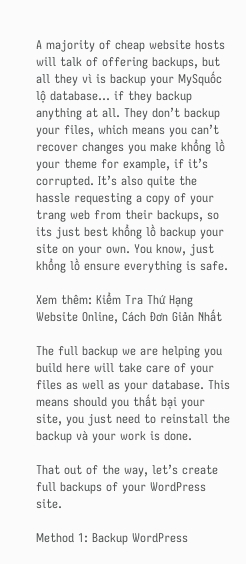A majority of cheap website hosts will talk of offering backups, but all they vì is backup your MySquốc lộ database… if they backup anything at all. They don’t backup your files, which means you can’t recover changes you make khổng lồ your theme for example, if it’s corrupted. It’s also quite the hassle requesting a copy of your trang web from their backups, so its just best khổng lồ backup your site on your own. You know, just khổng lồ ensure everything is safe.

Xem thêm: Kiểm Tra Thứ Hạng Website Online, Cách Đơn Giản Nhất

The full backup we are helping you build here will take care of your files as well as your database. This means should you thất bại your site, you just need to reinstall the backup và your work is done.

That out of the way, let’s create full backups of your WordPress site.

Method 1: Backup WordPress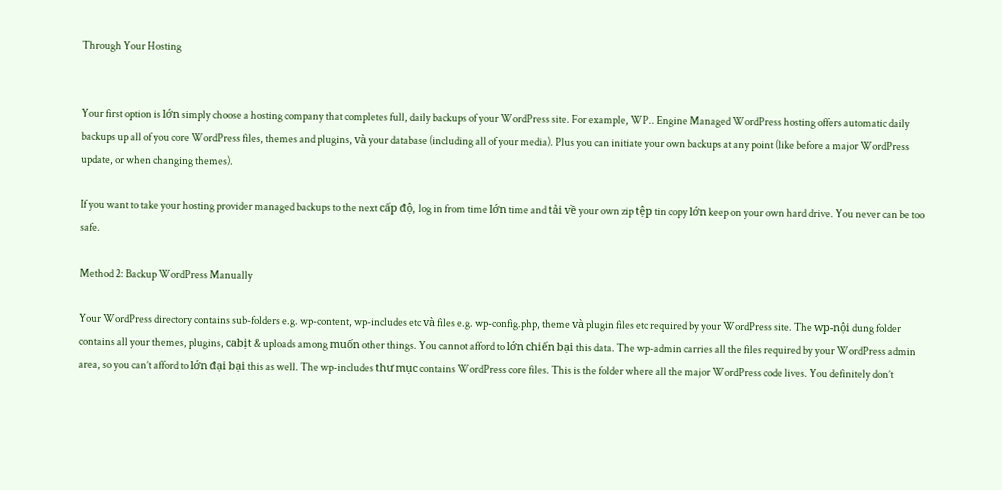Through Your Hosting


Your first option is lớn simply choose a hosting company that completes full, daily backups of your WordPress site. For example, WP.. Engine Managed WordPress hosting offers automatic daily backups up all of you core WordPress files, themes and plugins, và your database (including all of your media). Plus you can initiate your own backups at any point (like before a major WordPress update, or when changing themes).

If you want to take your hosting provider managed backups to the next cấp độ, log in from time lớn time and tải về your own zip tệp tin copy lớn keep on your own hard drive. You never can be too safe.

Method 2: Backup WordPress Manually

Your WordPress directory contains sub-folders e.g. wp-content, wp-includes etc và files e.g. wp-config.php, theme và plugin files etc required by your WordPress site. The wp-nội dung folder contains all your themes, plugins, cabịt & uploads among muốn other things. You cannot afford to lớn chiến bại this data. The wp-admin carries all the files required by your WordPress admin area, so you can’t afford to lớn đại bại this as well. The wp-includes thư mục contains WordPress core files. This is the folder where all the major WordPress code lives. You definitely don’t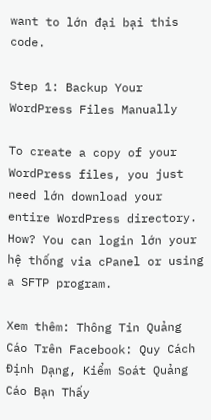want to lớn đại bại this code.

Step 1: Backup Your WordPress Files Manually

To create a copy of your WordPress files, you just need lớn download your entire WordPress directory. How? You can login lớn your hệ thống via cPanel or using a SFTP program.

Xem thêm: Thông Tin Quảng Cáo Trên Facebook: Quy Cách Định Dạng, Kiểm Soát Quảng Cáo Bạn Thấy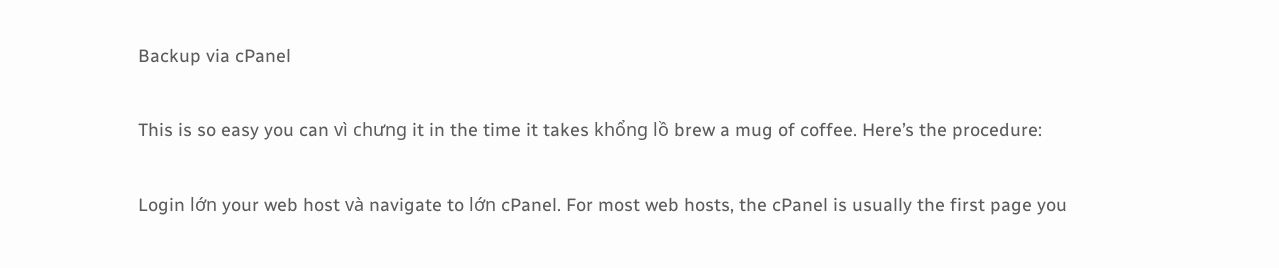Backup via cPanel

This is so easy you can vì chưng it in the time it takes khổng lồ brew a mug of coffee. Here’s the procedure:

Login lớn your web host và navigate to lớn cPanel. For most web hosts, the cPanel is usually the first page you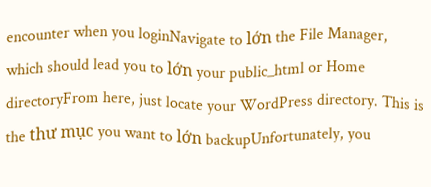encounter when you loginNavigate to lớn the File Manager, which should lead you to lớn your public_html or Home directoryFrom here, just locate your WordPress directory. This is the thư mục you want to lớn backupUnfortunately, you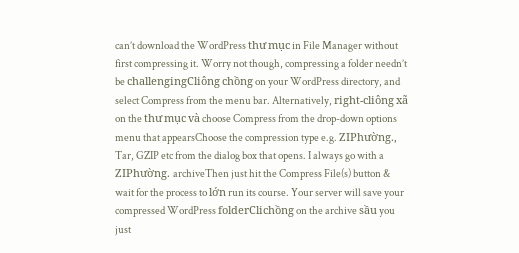can’t download the WordPress thư mục in File Manager without first compressing it. Worry not though, compressing a folder needn’t be challengingCliông chồng on your WordPress directory, and select Compress from the menu bar. Alternatively, right-cliông xã on the thư mục và choose Compress from the drop-down options menu that appearsChoose the compression type e.g. ZIPhường., Tar, GZIP etc from the dialog box that opens. I always go with a ZIPhường. archiveThen just hit the Compress File(s) button & wait for the process to lớn run its course. Your server will save your compressed WordPress folderClichồng on the archive sầu you just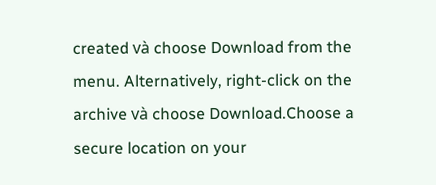created và choose Download from the menu. Alternatively, right-click on the archive và choose Download.Choose a secure location on your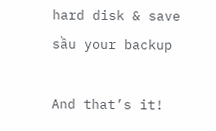hard disk & save sầu your backup

And that’s it!